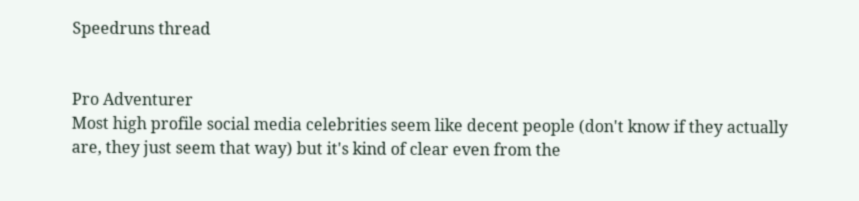Speedruns thread


Pro Adventurer
Most high profile social media celebrities seem like decent people (don't know if they actually are, they just seem that way) but it's kind of clear even from the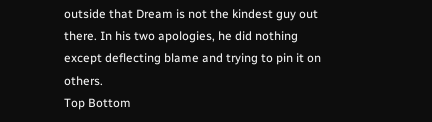outside that Dream is not the kindest guy out there. In his two apologies, he did nothing except deflecting blame and trying to pin it on others.
Top Bottom